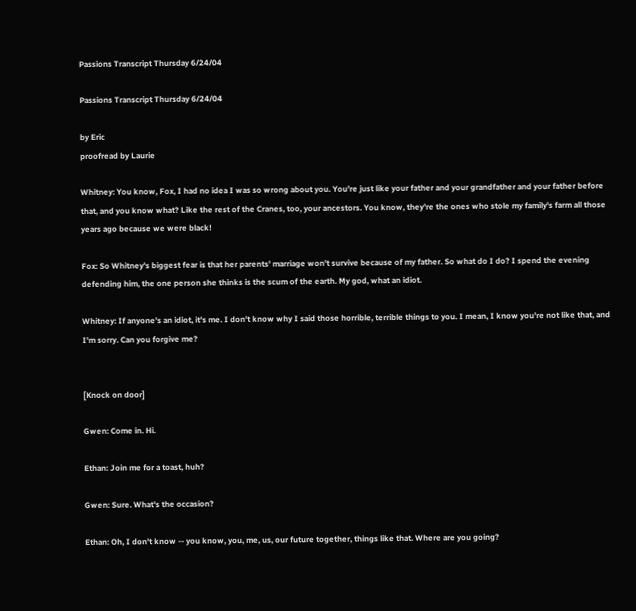Passions Transcript Thursday 6/24/04

Passions Transcript Thursday 6/24/04

by Eric
proofread by Laurie

Whitney: You know, Fox, I had no idea I was so wrong about you. You're just like your father and your grandfather and your father before that, and you know what? Like the rest of the Cranes, too, your ancestors. You know, they're the ones who stole my family's farm all those years ago because we were black!

Fox: So Whitney's biggest fear is that her parents' marriage won't survive because of my father. So what do I do? I spend the evening defending him, the one person she thinks is the scum of the earth. My god, what an idiot.

Whitney: If anyone's an idiot, it's me. I don't know why I said those horrible, terrible things to you. I mean, I know you're not like that, and I'm sorry. Can you forgive me?


[Knock on door]

Gwen: Come in. Hi.

Ethan: Join me for a toast, huh?

Gwen: Sure. What's the occasion?

Ethan: Oh, I don't know -- you know, you, me, us, our future together, things like that. Where are you going?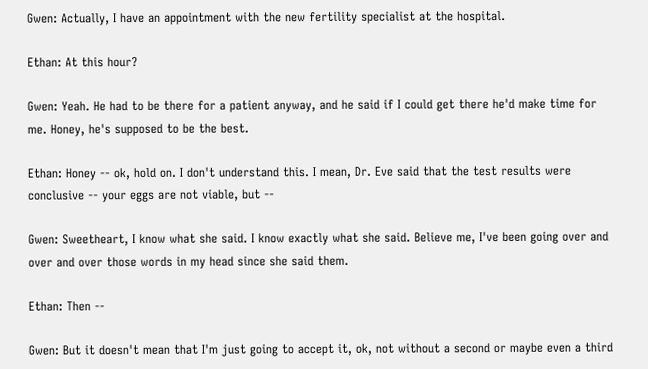Gwen: Actually, I have an appointment with the new fertility specialist at the hospital.

Ethan: At this hour?

Gwen: Yeah. He had to be there for a patient anyway, and he said if I could get there he'd make time for me. Honey, he's supposed to be the best.

Ethan: Honey -- ok, hold on. I don't understand this. I mean, Dr. Eve said that the test results were conclusive -- your eggs are not viable, but --

Gwen: Sweetheart, I know what she said. I know exactly what she said. Believe me, I've been going over and over and over those words in my head since she said them.

Ethan: Then --

Gwen: But it doesn't mean that I'm just going to accept it, ok, not without a second or maybe even a third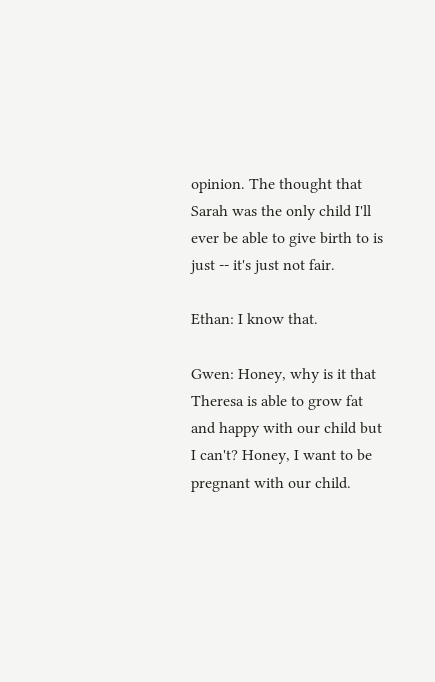opinion. The thought that Sarah was the only child I'll ever be able to give birth to is just -- it's just not fair.

Ethan: I know that.

Gwen: Honey, why is it that Theresa is able to grow fat and happy with our child but I can't? Honey, I want to be pregnant with our child.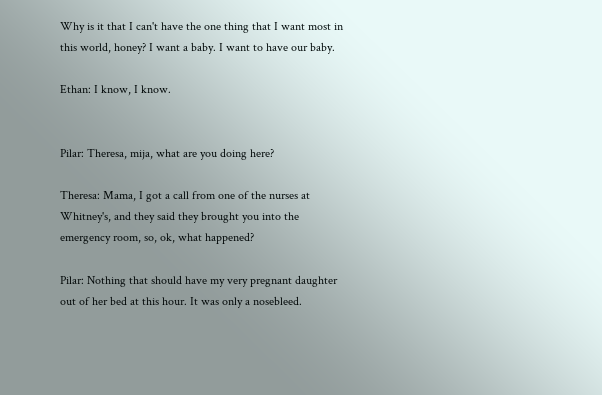Why is it that I can't have the one thing that I want most in this world, honey? I want a baby. I want to have our baby.

Ethan: I know, I know.


Pilar: Theresa, mija, what are you doing here?

Theresa: Mama, I got a call from one of the nurses at Whitney's, and they said they brought you into the emergency room, so, ok, what happened?

Pilar: Nothing that should have my very pregnant daughter out of her bed at this hour. It was only a nosebleed.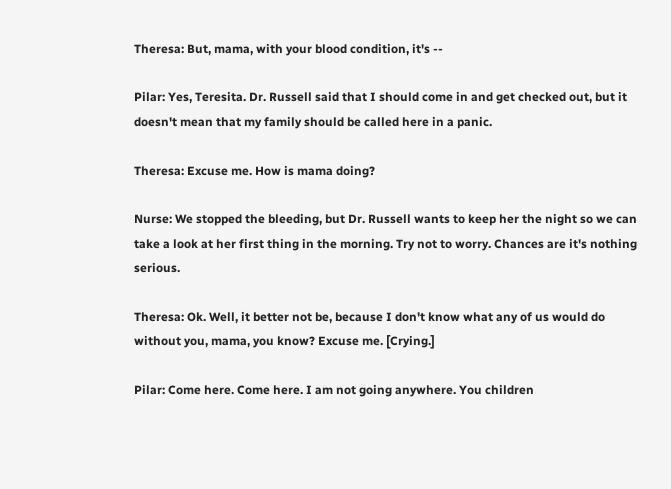Theresa: But, mama, with your blood condition, it's --

Pilar: Yes, Teresita. Dr. Russell said that I should come in and get checked out, but it doesn't mean that my family should be called here in a panic.

Theresa: Excuse me. How is mama doing?

Nurse: We stopped the bleeding, but Dr. Russell wants to keep her the night so we can take a look at her first thing in the morning. Try not to worry. Chances are it's nothing serious.

Theresa: Ok. Well, it better not be, because I don't know what any of us would do without you, mama, you know? Excuse me. [Crying.]

Pilar: Come here. Come here. I am not going anywhere. You children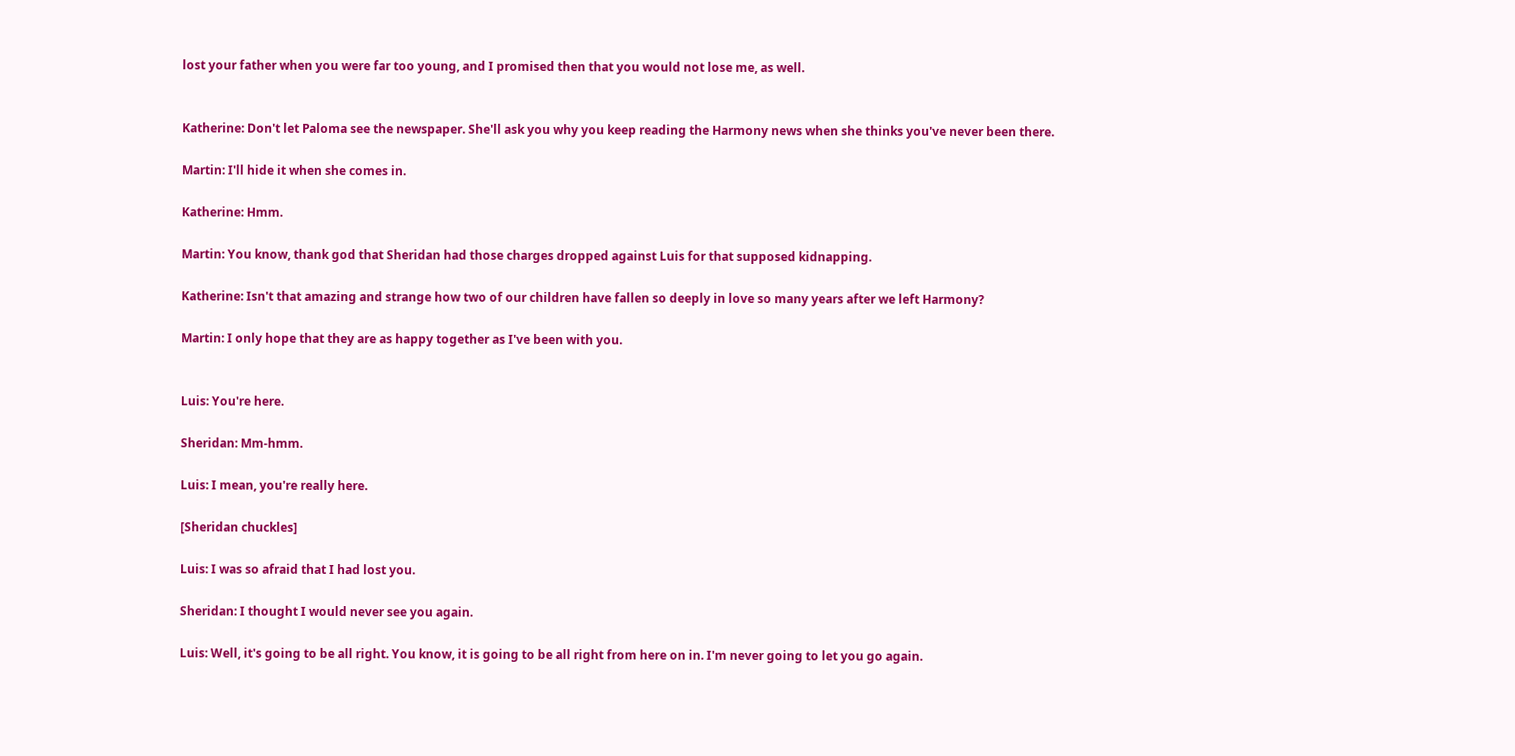lost your father when you were far too young, and I promised then that you would not lose me, as well.


Katherine: Don't let Paloma see the newspaper. She'll ask you why you keep reading the Harmony news when she thinks you've never been there.

Martin: I'll hide it when she comes in.

Katherine: Hmm.

Martin: You know, thank god that Sheridan had those charges dropped against Luis for that supposed kidnapping.

Katherine: Isn't that amazing and strange how two of our children have fallen so deeply in love so many years after we left Harmony?

Martin: I only hope that they are as happy together as I've been with you.


Luis: You're here.

Sheridan: Mm-hmm.

Luis: I mean, you're really here.

[Sheridan chuckles]

Luis: I was so afraid that I had lost you.

Sheridan: I thought I would never see you again.

Luis: Well, it's going to be all right. You know, it is going to be all right from here on in. I'm never going to let you go again.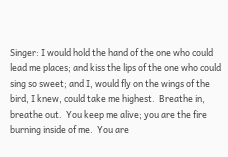Singer: I would hold the hand of the one who could lead me places; and kiss the lips of the one who could sing so sweet; and I, would fly on the wings of the bird, I knew, could take me highest.  Breathe in, breathe out.  You keep me alive; you are the fire burning inside of me.  You are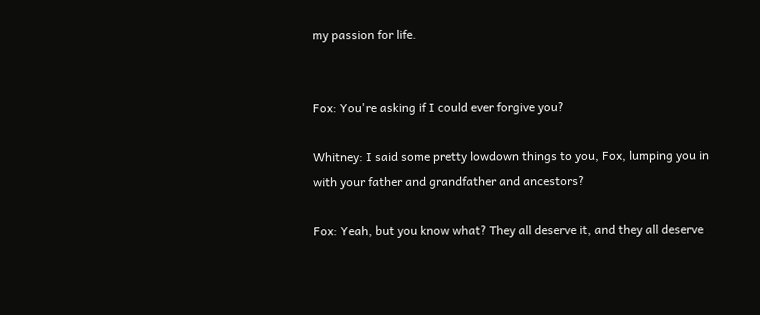my passion for life.


Fox: You're asking if I could ever forgive you?

Whitney: I said some pretty lowdown things to you, Fox, lumping you in with your father and grandfather and ancestors?

Fox: Yeah, but you know what? They all deserve it, and they all deserve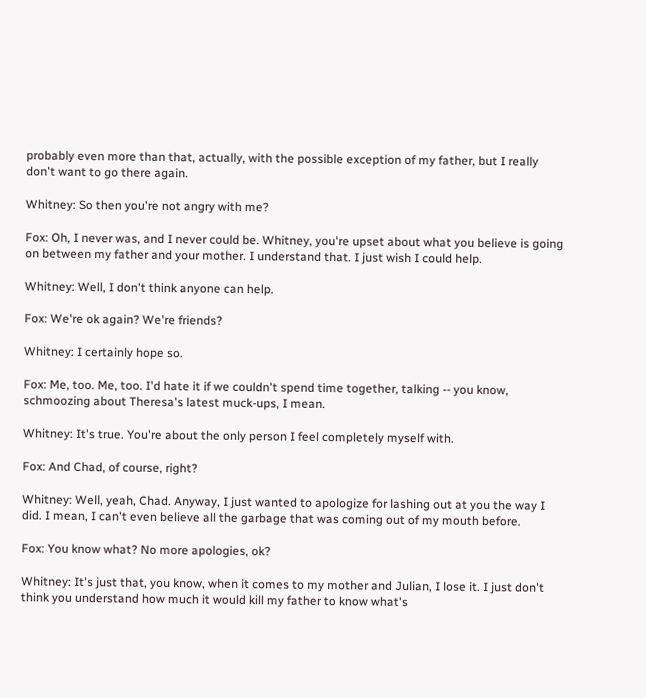probably even more than that, actually, with the possible exception of my father, but I really don't want to go there again.

Whitney: So then you're not angry with me?

Fox: Oh, I never was, and I never could be. Whitney, you're upset about what you believe is going on between my father and your mother. I understand that. I just wish I could help.

Whitney: Well, I don't think anyone can help.

Fox: We're ok again? We're friends?

Whitney: I certainly hope so.

Fox: Me, too. Me, too. I'd hate it if we couldn't spend time together, talking -- you know, schmoozing about Theresa's latest muck-ups, I mean.

Whitney: It's true. You're about the only person I feel completely myself with.

Fox: And Chad, of course, right?

Whitney: Well, yeah, Chad. Anyway, I just wanted to apologize for lashing out at you the way I did. I mean, I can't even believe all the garbage that was coming out of my mouth before.

Fox: You know what? No more apologies, ok?

Whitney: It's just that, you know, when it comes to my mother and Julian, I lose it. I just don't think you understand how much it would kill my father to know what's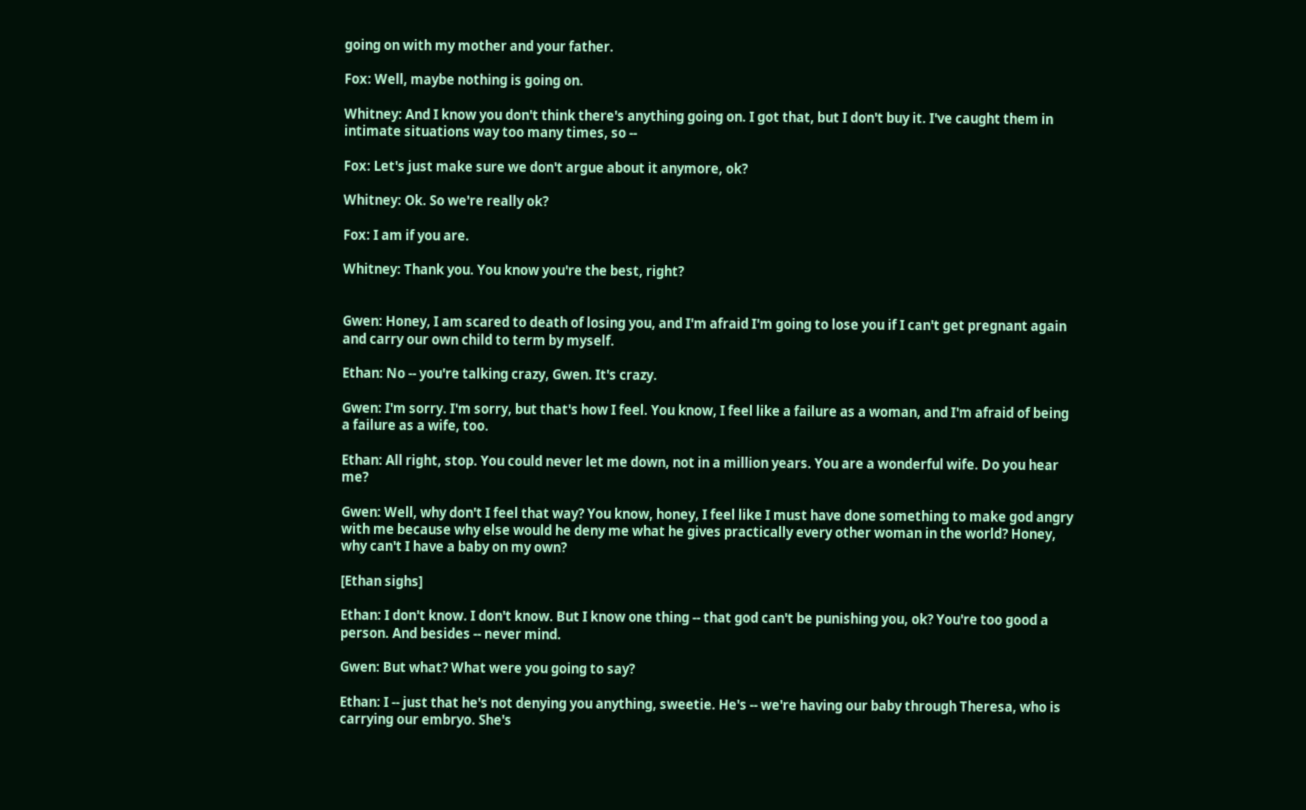going on with my mother and your father.

Fox: Well, maybe nothing is going on.

Whitney: And I know you don't think there's anything going on. I got that, but I don't buy it. I've caught them in intimate situations way too many times, so --

Fox: Let's just make sure we don't argue about it anymore, ok?

Whitney: Ok. So we're really ok?

Fox: I am if you are.

Whitney: Thank you. You know you're the best, right?


Gwen: Honey, I am scared to death of losing you, and I'm afraid I'm going to lose you if I can't get pregnant again and carry our own child to term by myself.

Ethan: No -- you're talking crazy, Gwen. It's crazy.

Gwen: I'm sorry. I'm sorry, but that's how I feel. You know, I feel like a failure as a woman, and I'm afraid of being a failure as a wife, too.

Ethan: All right, stop. You could never let me down, not in a million years. You are a wonderful wife. Do you hear me?

Gwen: Well, why don't I feel that way? You know, honey, I feel like I must have done something to make god angry with me because why else would he deny me what he gives practically every other woman in the world? Honey, why can't I have a baby on my own?

[Ethan sighs]

Ethan: I don't know. I don't know. But I know one thing -- that god can't be punishing you, ok? You're too good a person. And besides -- never mind.

Gwen: But what? What were you going to say?

Ethan: I -- just that he's not denying you anything, sweetie. He's -- we're having our baby through Theresa, who is carrying our embryo. She's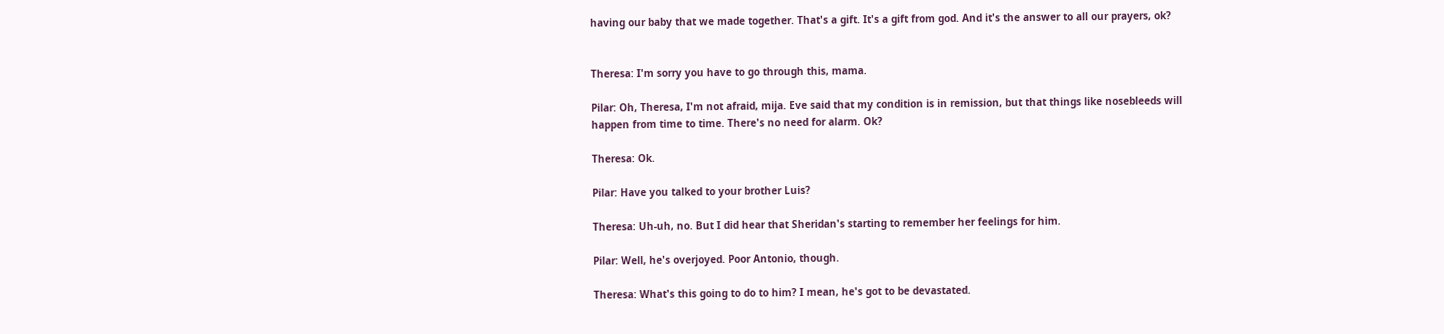having our baby that we made together. That's a gift. It's a gift from god. And it's the answer to all our prayers, ok?


Theresa: I'm sorry you have to go through this, mama.

Pilar: Oh, Theresa, I'm not afraid, mija. Eve said that my condition is in remission, but that things like nosebleeds will happen from time to time. There's no need for alarm. Ok?

Theresa: Ok.

Pilar: Have you talked to your brother Luis?

Theresa: Uh-uh, no. But I did hear that Sheridan's starting to remember her feelings for him.

Pilar: Well, he's overjoyed. Poor Antonio, though.

Theresa: What's this going to do to him? I mean, he's got to be devastated.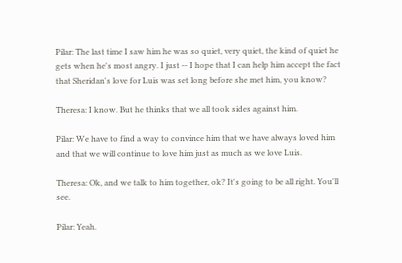Pilar: The last time I saw him he was so quiet, very quiet, the kind of quiet he gets when he's most angry. I just -- I hope that I can help him accept the fact that Sheridan's love for Luis was set long before she met him, you know?

Theresa: I know. But he thinks that we all took sides against him.

Pilar: We have to find a way to convince him that we have always loved him and that we will continue to love him just as much as we love Luis.

Theresa: Ok, and we talk to him together, ok? It's going to be all right. You'll see.

Pilar: Yeah.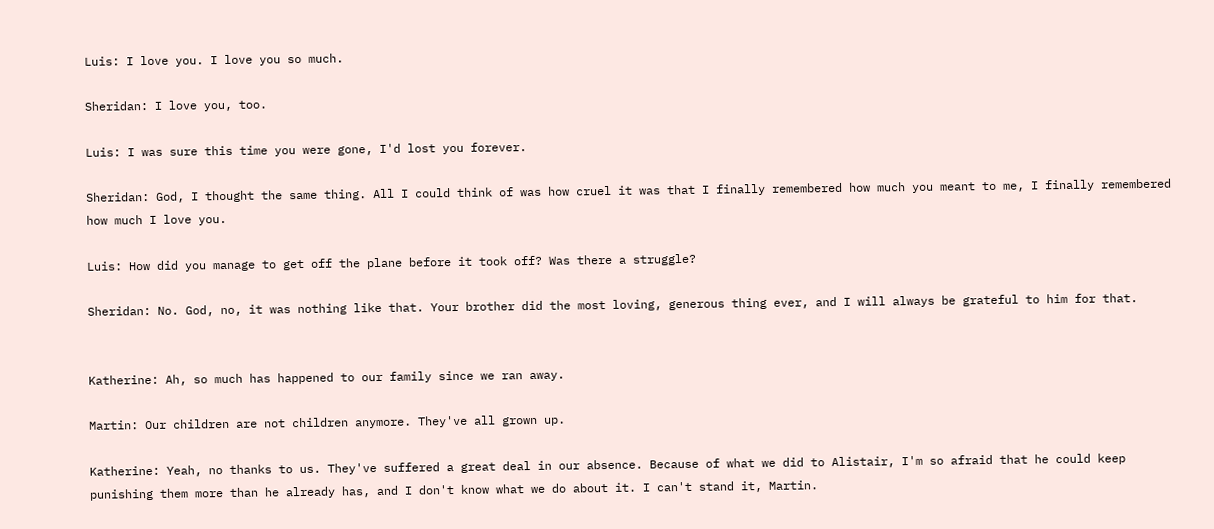Luis: I love you. I love you so much.

Sheridan: I love you, too.

Luis: I was sure this time you were gone, I'd lost you forever.

Sheridan: God, I thought the same thing. All I could think of was how cruel it was that I finally remembered how much you meant to me, I finally remembered how much I love you.

Luis: How did you manage to get off the plane before it took off? Was there a struggle?

Sheridan: No. God, no, it was nothing like that. Your brother did the most loving, generous thing ever, and I will always be grateful to him for that.


Katherine: Ah, so much has happened to our family since we ran away.

Martin: Our children are not children anymore. They've all grown up.

Katherine: Yeah, no thanks to us. They've suffered a great deal in our absence. Because of what we did to Alistair, I'm so afraid that he could keep punishing them more than he already has, and I don't know what we do about it. I can't stand it, Martin.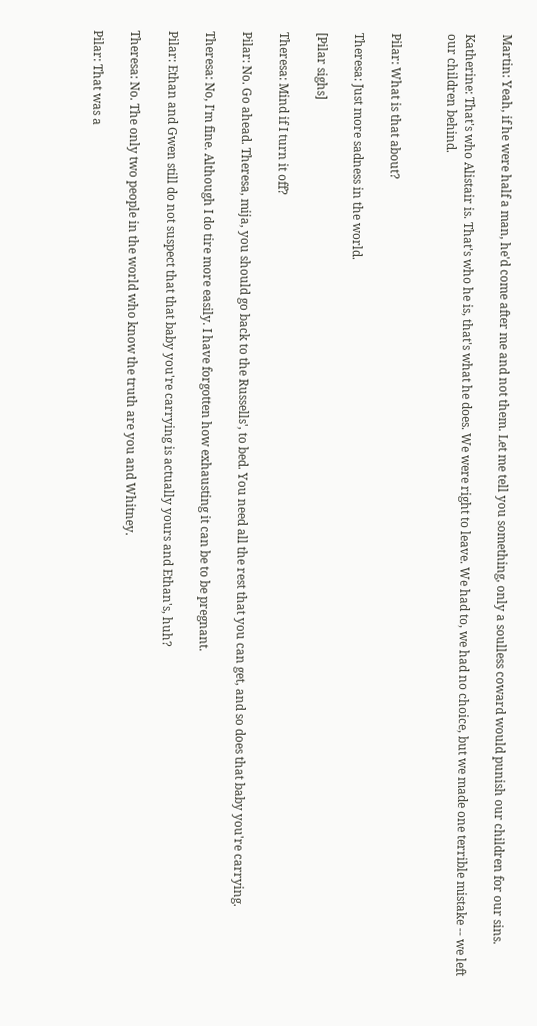Martin: Yeah, if he were half a man, he'd come after me and not them. Let me tell you something, only a soulless coward would punish our children for our sins.

Katherine: That's who Alistair is. That's who he is, that's what he does. We were right to leave. We had to, we had no choice, but we made one terrible mistake -- we left our children behind.


Pilar: What is that about?

Theresa: Just more sadness in the world.

[Pilar sighs]

Theresa: Mind if I turn it off?

Pilar: No. Go ahead. Theresa, mija, you should go back to the Russells', to bed. You need all the rest that you can get, and so does that baby you're carrying.

Theresa: No, I'm fine. Although I do tire more easily. I have forgotten how exhausting it can be to be pregnant.

Pilar: Ethan and Gwen still do not suspect that that baby you're carrying is actually yours and Ethan's, huh?

Theresa: No. The only two people in the world who know the truth are you and Whitney.

Pilar: That was a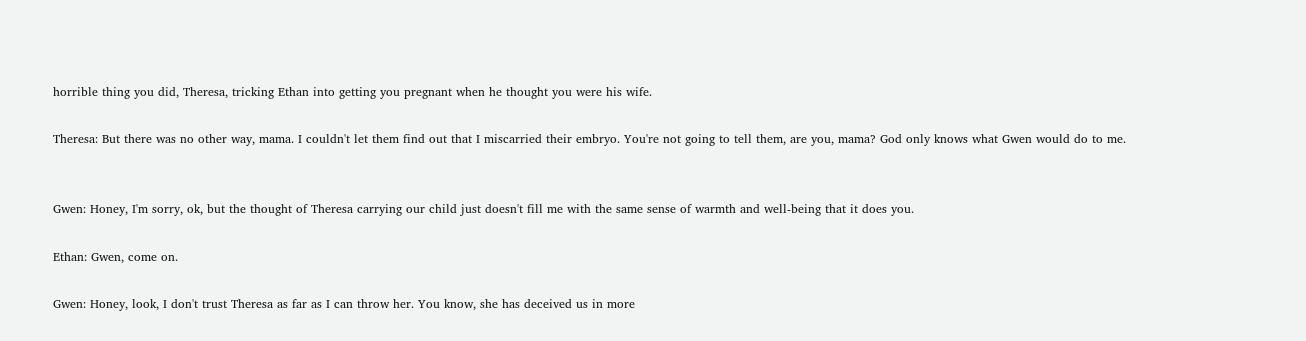horrible thing you did, Theresa, tricking Ethan into getting you pregnant when he thought you were his wife.

Theresa: But there was no other way, mama. I couldn't let them find out that I miscarried their embryo. You're not going to tell them, are you, mama? God only knows what Gwen would do to me.


Gwen: Honey, I'm sorry, ok, but the thought of Theresa carrying our child just doesn't fill me with the same sense of warmth and well-being that it does you.

Ethan: Gwen, come on.

Gwen: Honey, look, I don't trust Theresa as far as I can throw her. You know, she has deceived us in more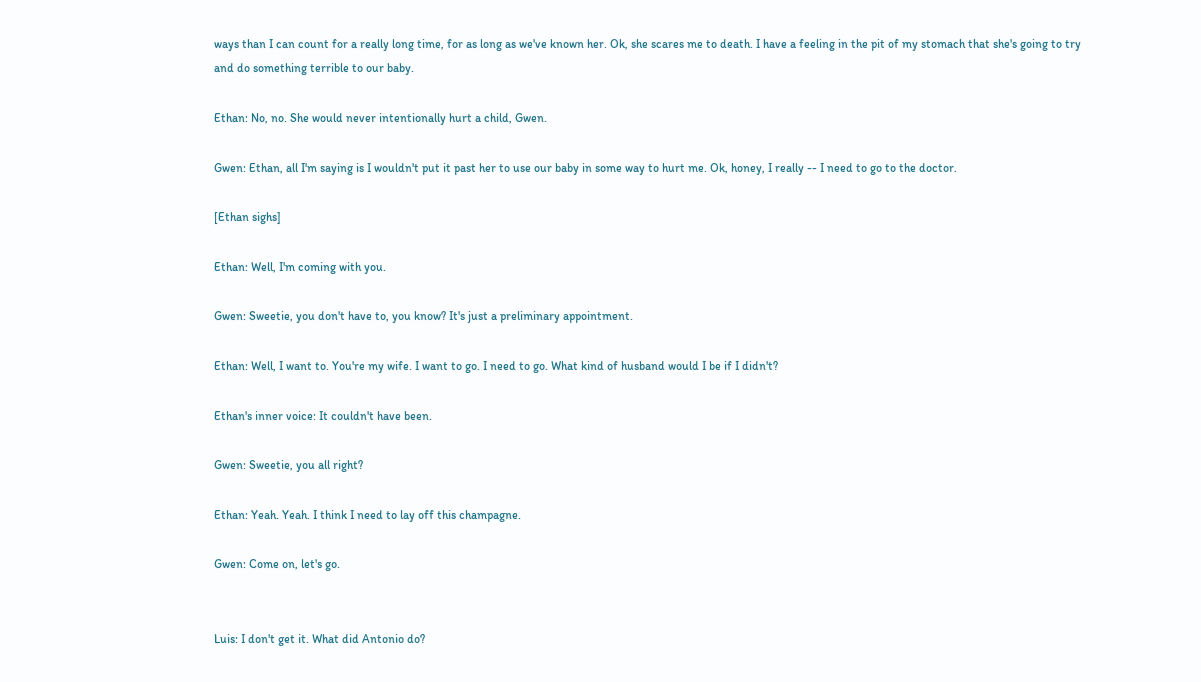ways than I can count for a really long time, for as long as we've known her. Ok, she scares me to death. I have a feeling in the pit of my stomach that she's going to try and do something terrible to our baby.

Ethan: No, no. She would never intentionally hurt a child, Gwen.

Gwen: Ethan, all I'm saying is I wouldn't put it past her to use our baby in some way to hurt me. Ok, honey, I really -- I need to go to the doctor.

[Ethan sighs]

Ethan: Well, I'm coming with you.

Gwen: Sweetie, you don't have to, you know? It's just a preliminary appointment.

Ethan: Well, I want to. You're my wife. I want to go. I need to go. What kind of husband would I be if I didn't?

Ethan's inner voice: It couldn't have been.

Gwen: Sweetie, you all right?

Ethan: Yeah. Yeah. I think I need to lay off this champagne.

Gwen: Come on, let's go.


Luis: I don't get it. What did Antonio do?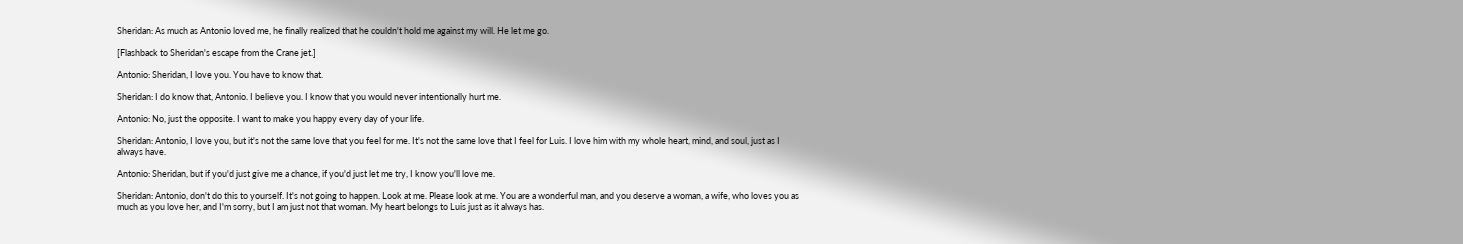Sheridan: As much as Antonio loved me, he finally realized that he couldn't hold me against my will. He let me go.

[Flashback to Sheridan's escape from the Crane jet.]

Antonio: Sheridan, I love you. You have to know that.

Sheridan: I do know that, Antonio. I believe you. I know that you would never intentionally hurt me.

Antonio: No, just the opposite. I want to make you happy every day of your life.

Sheridan: Antonio, I love you, but it's not the same love that you feel for me. It's not the same love that I feel for Luis. I love him with my whole heart, mind, and soul, just as I always have.

Antonio: Sheridan, but if you'd just give me a chance, if you'd just let me try, I know you'll love me.

Sheridan: Antonio, don't do this to yourself. It's not going to happen. Look at me. Please look at me. You are a wonderful man, and you deserve a woman, a wife, who loves you as much as you love her, and I'm sorry, but I am just not that woman. My heart belongs to Luis just as it always has.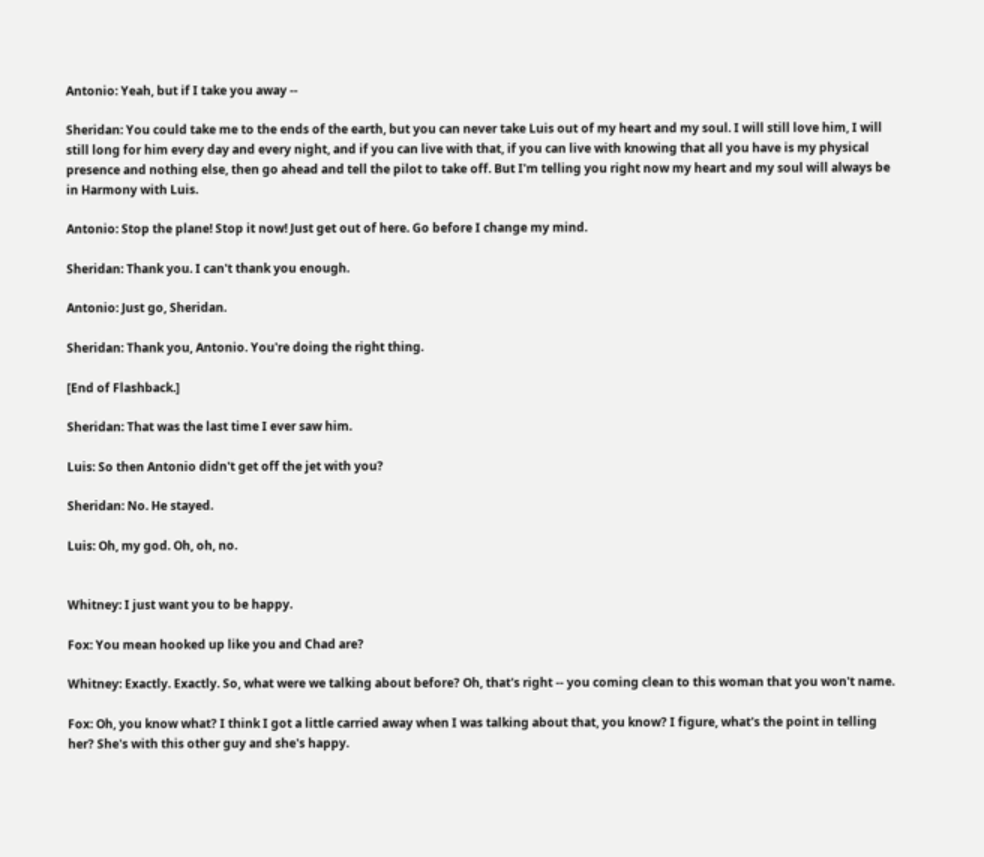Antonio: Yeah, but if I take you away --

Sheridan: You could take me to the ends of the earth, but you can never take Luis out of my heart and my soul. I will still love him, I will still long for him every day and every night, and if you can live with that, if you can live with knowing that all you have is my physical presence and nothing else, then go ahead and tell the pilot to take off. But I'm telling you right now my heart and my soul will always be in Harmony with Luis.

Antonio: Stop the plane! Stop it now! Just get out of here. Go before I change my mind.

Sheridan: Thank you. I can't thank you enough.

Antonio: Just go, Sheridan.

Sheridan: Thank you, Antonio. You're doing the right thing.

[End of Flashback.]

Sheridan: That was the last time I ever saw him.

Luis: So then Antonio didn't get off the jet with you?

Sheridan: No. He stayed.

Luis: Oh, my god. Oh, oh, no.


Whitney: I just want you to be happy.

Fox: You mean hooked up like you and Chad are?

Whitney: Exactly. Exactly. So, what were we talking about before? Oh, that's right -- you coming clean to this woman that you won't name.

Fox: Oh, you know what? I think I got a little carried away when I was talking about that, you know? I figure, what's the point in telling her? She's with this other guy and she's happy.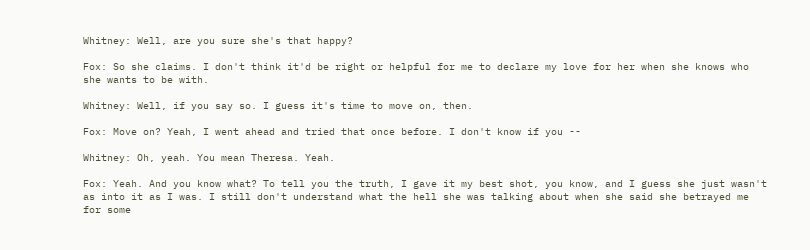Whitney: Well, are you sure she's that happy?

Fox: So she claims. I don't think it'd be right or helpful for me to declare my love for her when she knows who she wants to be with.

Whitney: Well, if you say so. I guess it's time to move on, then.

Fox: Move on? Yeah, I went ahead and tried that once before. I don't know if you --

Whitney: Oh, yeah. You mean Theresa. Yeah.

Fox: Yeah. And you know what? To tell you the truth, I gave it my best shot, you know, and I guess she just wasn't as into it as I was. I still don't understand what the hell she was talking about when she said she betrayed me for some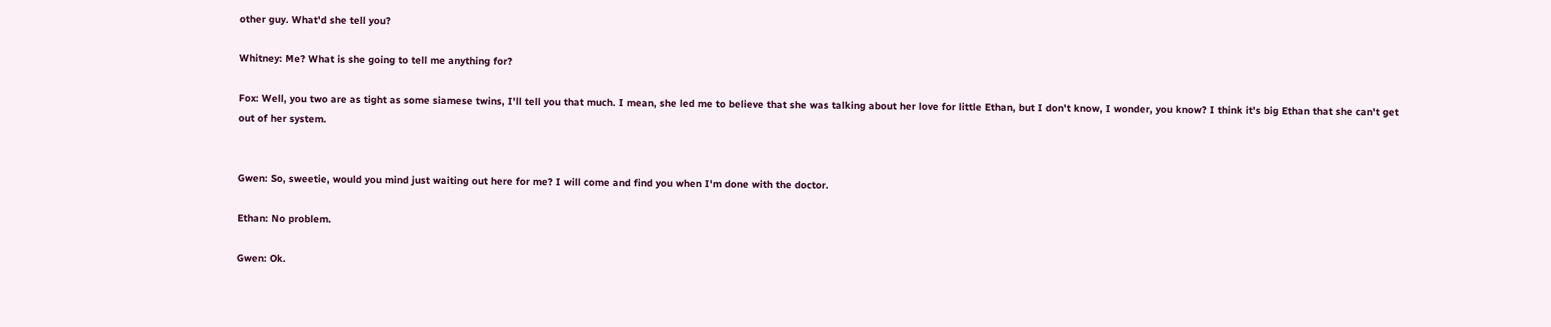other guy. What'd she tell you?

Whitney: Me? What is she going to tell me anything for?

Fox: Well, you two are as tight as some siamese twins, I'll tell you that much. I mean, she led me to believe that she was talking about her love for little Ethan, but I don't know, I wonder, you know? I think it's big Ethan that she can't get out of her system.


Gwen: So, sweetie, would you mind just waiting out here for me? I will come and find you when I'm done with the doctor.

Ethan: No problem.

Gwen: Ok.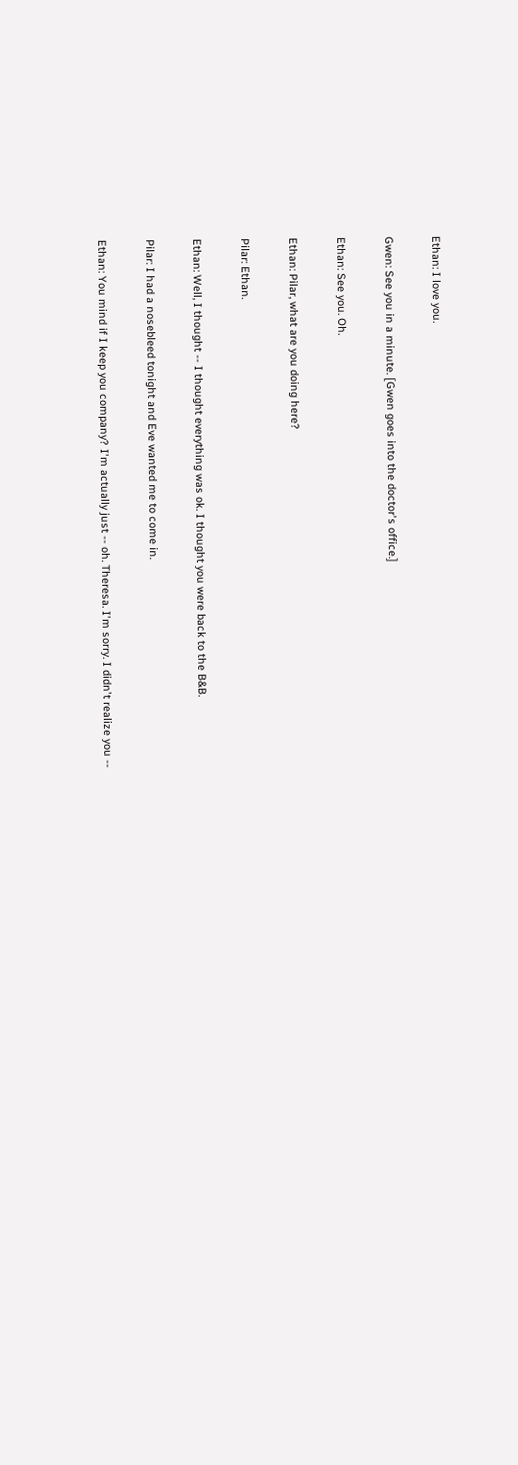Ethan: I love you.

Gwen: See you in a minute. [Gwen goes into the doctor's office.]

Ethan: See you. Oh.

Ethan: Pilar, what are you doing here?

Pilar: Ethan.

Ethan: Well, I thought -- I thought everything was ok. I thought you were back to the B&B.

Pilar: I had a nosebleed tonight and Eve wanted me to come in.

Ethan: You mind if I keep you company? I'm actually just -- oh. Theresa. I'm sorry. I didn't realize you --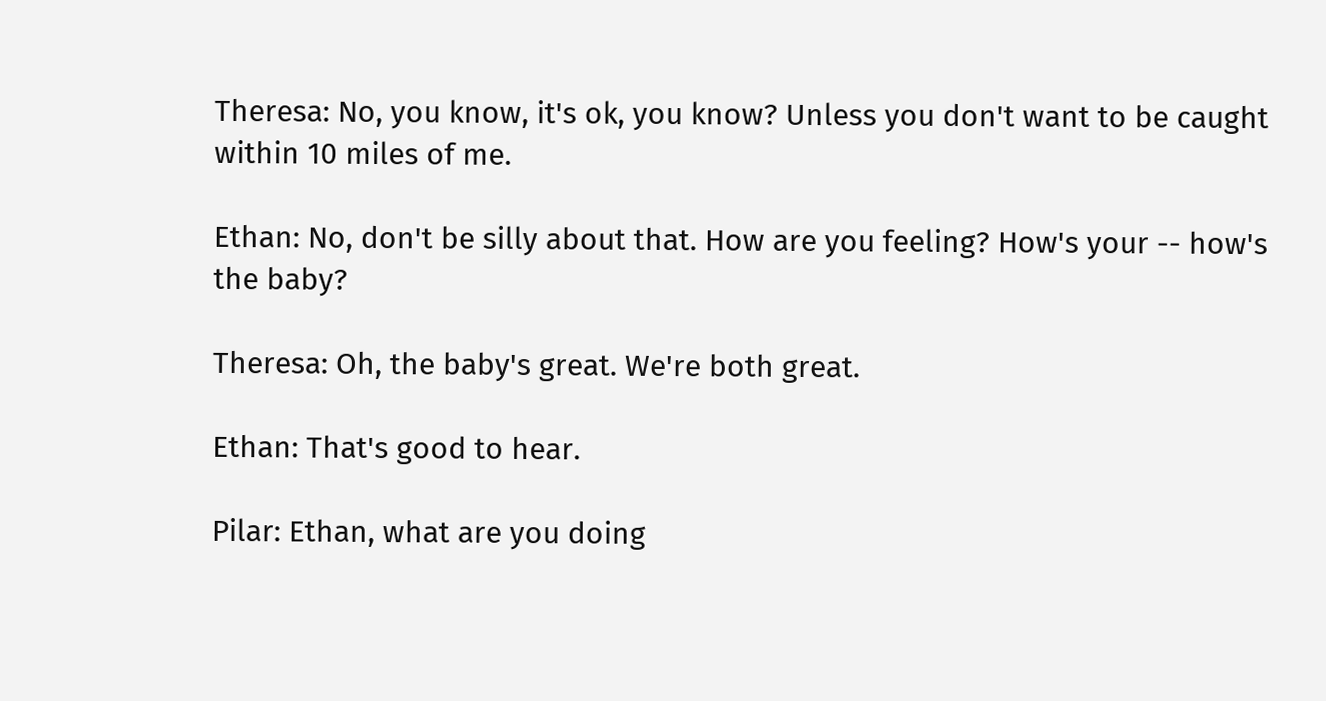Theresa: No, you know, it's ok, you know? Unless you don't want to be caught within 10 miles of me.

Ethan: No, don't be silly about that. How are you feeling? How's your -- how's the baby?

Theresa: Oh, the baby's great. We're both great.

Ethan: That's good to hear.

Pilar: Ethan, what are you doing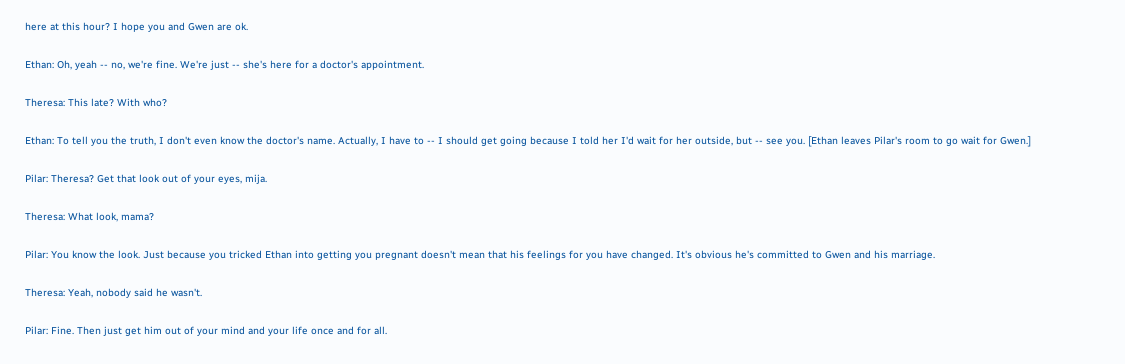here at this hour? I hope you and Gwen are ok.

Ethan: Oh, yeah -- no, we're fine. We're just -- she's here for a doctor's appointment.

Theresa: This late? With who?

Ethan: To tell you the truth, I don't even know the doctor's name. Actually, I have to -- I should get going because I told her I'd wait for her outside, but -- see you. [Ethan leaves Pilar's room to go wait for Gwen.]

Pilar: Theresa? Get that look out of your eyes, mija.

Theresa: What look, mama?

Pilar: You know the look. Just because you tricked Ethan into getting you pregnant doesn't mean that his feelings for you have changed. It's obvious he's committed to Gwen and his marriage.

Theresa: Yeah, nobody said he wasn't.

Pilar: Fine. Then just get him out of your mind and your life once and for all.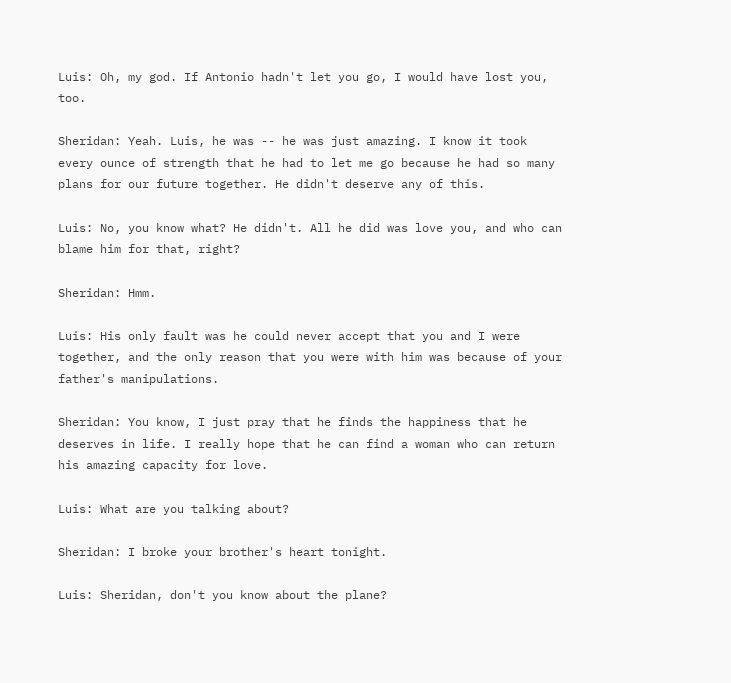Luis: Oh, my god. If Antonio hadn't let you go, I would have lost you, too.

Sheridan: Yeah. Luis, he was -- he was just amazing. I know it took every ounce of strength that he had to let me go because he had so many plans for our future together. He didn't deserve any of this.

Luis: No, you know what? He didn't. All he did was love you, and who can blame him for that, right?

Sheridan: Hmm.

Luis: His only fault was he could never accept that you and I were together, and the only reason that you were with him was because of your father's manipulations.

Sheridan: You know, I just pray that he finds the happiness that he deserves in life. I really hope that he can find a woman who can return his amazing capacity for love.

Luis: What are you talking about?

Sheridan: I broke your brother's heart tonight.

Luis: Sheridan, don't you know about the plane?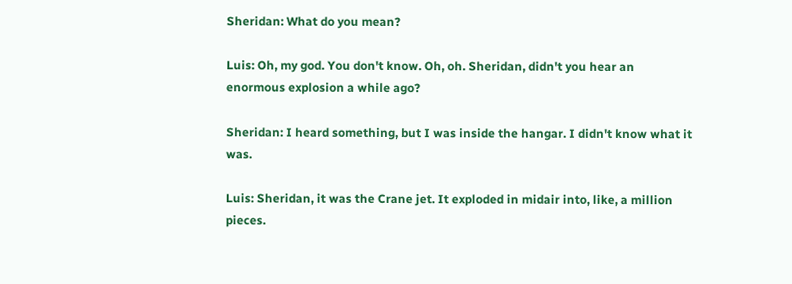Sheridan: What do you mean?

Luis: Oh, my god. You don't know. Oh, oh. Sheridan, didn't you hear an enormous explosion a while ago?

Sheridan: I heard something, but I was inside the hangar. I didn't know what it was.

Luis: Sheridan, it was the Crane jet. It exploded in midair into, like, a million pieces.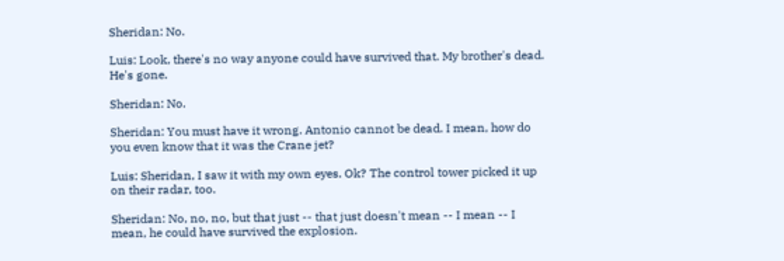Sheridan: No.

Luis: Look, there's no way anyone could have survived that. My brother's dead. He's gone.

Sheridan: No.

Sheridan: You must have it wrong. Antonio cannot be dead. I mean, how do you even know that it was the Crane jet?

Luis: Sheridan, I saw it with my own eyes. Ok? The control tower picked it up on their radar, too.

Sheridan: No, no, no, but that just -- that just doesn't mean -- I mean -- I mean, he could have survived the explosion.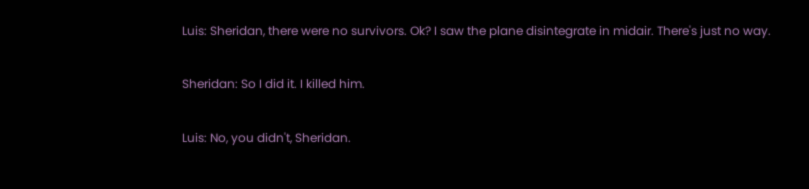Luis: Sheridan, there were no survivors. Ok? I saw the plane disintegrate in midair. There's just no way.

Sheridan: So I did it. I killed him.

Luis: No, you didn't, Sheridan.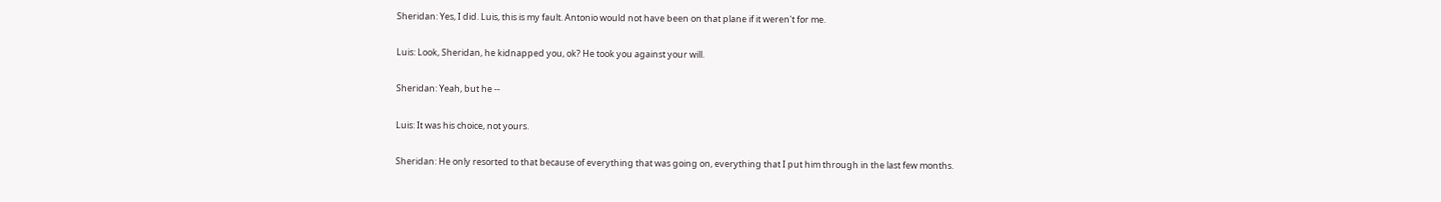Sheridan: Yes, I did. Luis, this is my fault. Antonio would not have been on that plane if it weren't for me.

Luis: Look, Sheridan, he kidnapped you, ok? He took you against your will.

Sheridan: Yeah, but he --

Luis: It was his choice, not yours.

Sheridan: He only resorted to that because of everything that was going on, everything that I put him through in the last few months.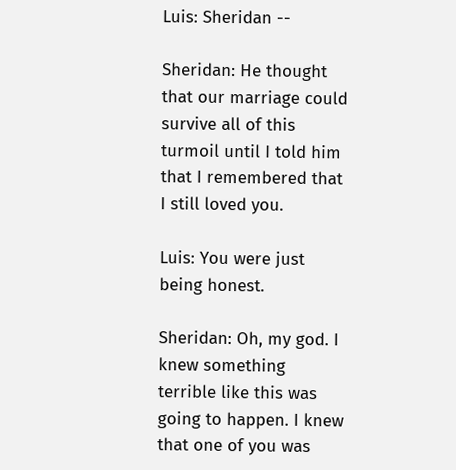Luis: Sheridan --

Sheridan: He thought that our marriage could survive all of this turmoil until I told him that I remembered that I still loved you.

Luis: You were just being honest.

Sheridan: Oh, my god. I knew something terrible like this was going to happen. I knew that one of you was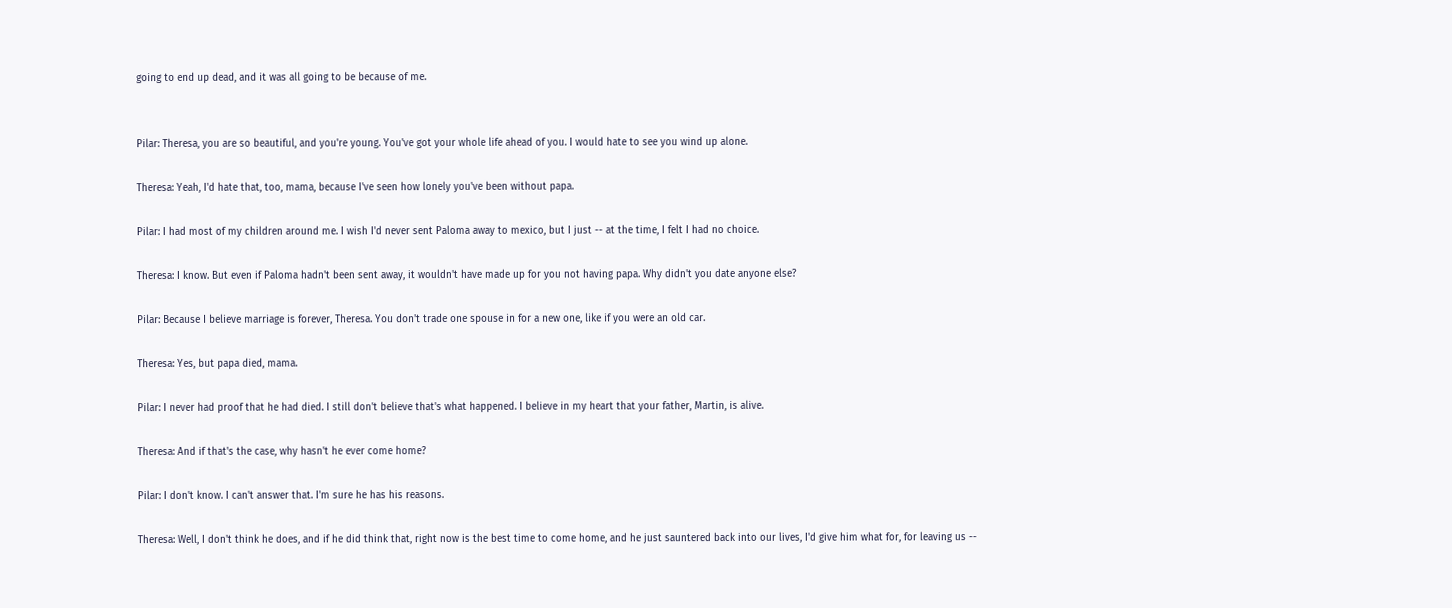going to end up dead, and it was all going to be because of me.


Pilar: Theresa, you are so beautiful, and you're young. You've got your whole life ahead of you. I would hate to see you wind up alone.

Theresa: Yeah, I'd hate that, too, mama, because I've seen how lonely you've been without papa.

Pilar: I had most of my children around me. I wish I'd never sent Paloma away to mexico, but I just -- at the time, I felt I had no choice.

Theresa: I know. But even if Paloma hadn't been sent away, it wouldn't have made up for you not having papa. Why didn't you date anyone else?

Pilar: Because I believe marriage is forever, Theresa. You don't trade one spouse in for a new one, like if you were an old car.

Theresa: Yes, but papa died, mama.

Pilar: I never had proof that he had died. I still don't believe that's what happened. I believe in my heart that your father, Martin, is alive.

Theresa: And if that's the case, why hasn't he ever come home?

Pilar: I don't know. I can't answer that. I'm sure he has his reasons.

Theresa: Well, I don't think he does, and if he did think that, right now is the best time to come home, and he just sauntered back into our lives, I'd give him what for, for leaving us --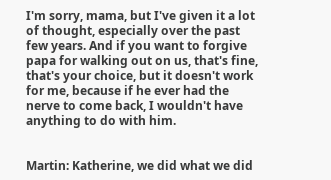I'm sorry, mama, but I've given it a lot of thought, especially over the past few years. And if you want to forgive papa for walking out on us, that's fine, that's your choice, but it doesn't work for me, because if he ever had the nerve to come back, I wouldn't have anything to do with him.


Martin: Katherine, we did what we did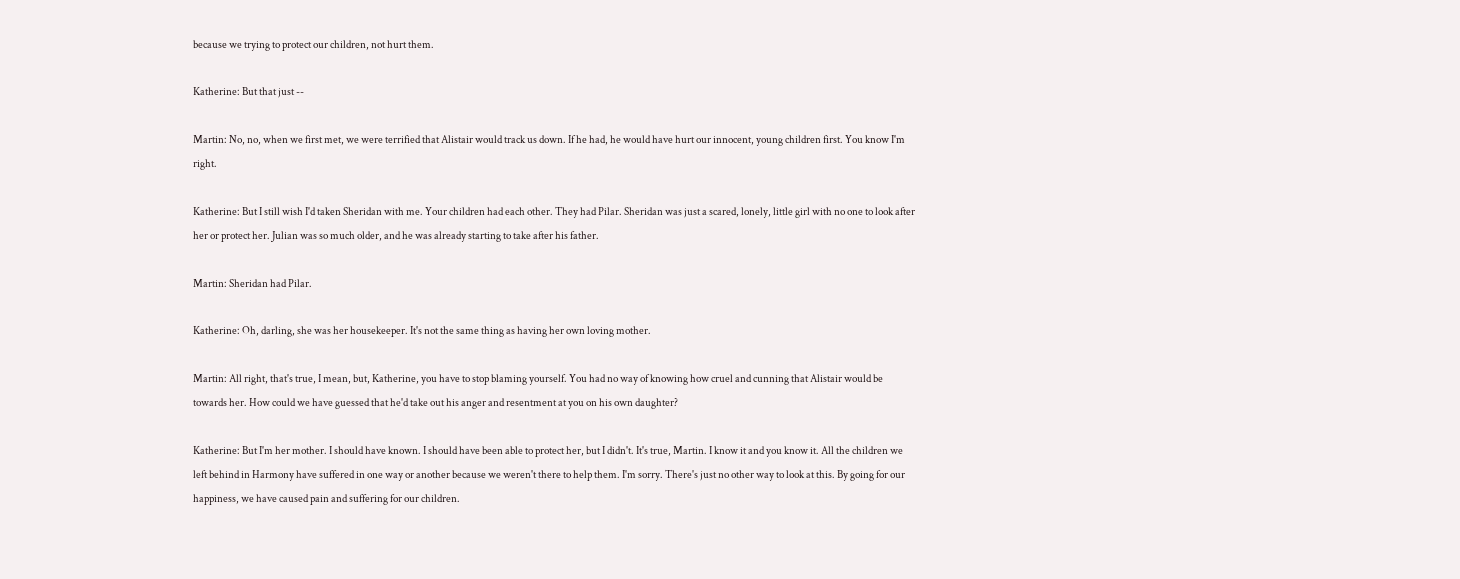because we trying to protect our children, not hurt them.

Katherine: But that just --

Martin: No, no, when we first met, we were terrified that Alistair would track us down. If he had, he would have hurt our innocent, young children first. You know I'm right.

Katherine: But I still wish I'd taken Sheridan with me. Your children had each other. They had Pilar. Sheridan was just a scared, lonely, little girl with no one to look after her or protect her. Julian was so much older, and he was already starting to take after his father.

Martin: Sheridan had Pilar.

Katherine: Oh, darling, she was her housekeeper. It's not the same thing as having her own loving mother.

Martin: All right, that's true, I mean, but, Katherine, you have to stop blaming yourself. You had no way of knowing how cruel and cunning that Alistair would be towards her. How could we have guessed that he'd take out his anger and resentment at you on his own daughter?

Katherine: But I'm her mother. I should have known. I should have been able to protect her, but I didn't. It's true, Martin. I know it and you know it. All the children we left behind in Harmony have suffered in one way or another because we weren't there to help them. I'm sorry. There's just no other way to look at this. By going for our happiness, we have caused pain and suffering for our children.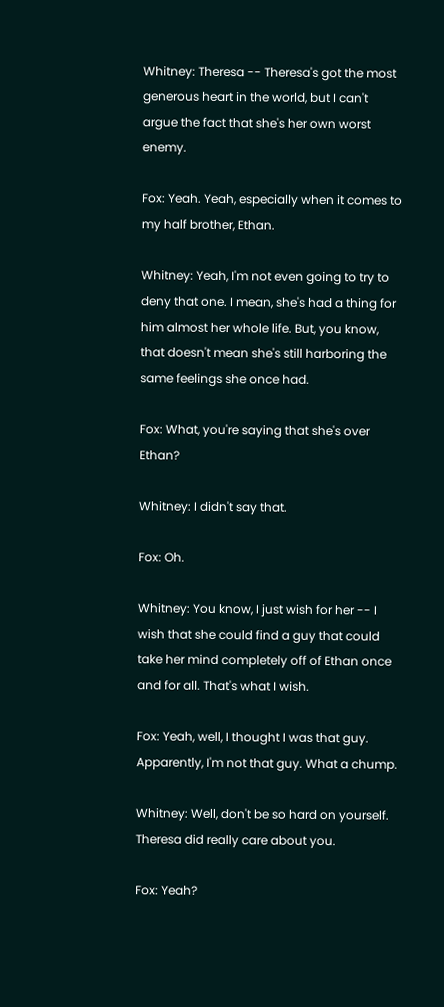Whitney: Theresa -- Theresa's got the most generous heart in the world, but I can't argue the fact that she's her own worst enemy.

Fox: Yeah. Yeah, especially when it comes to my half brother, Ethan.

Whitney: Yeah, I'm not even going to try to deny that one. I mean, she's had a thing for him almost her whole life. But, you know, that doesn't mean she's still harboring the same feelings she once had.

Fox: What, you're saying that she's over Ethan?

Whitney: I didn't say that.

Fox: Oh.

Whitney: You know, I just wish for her -- I wish that she could find a guy that could take her mind completely off of Ethan once and for all. That's what I wish.

Fox: Yeah, well, I thought I was that guy. Apparently, I'm not that guy. What a chump.

Whitney: Well, don't be so hard on yourself. Theresa did really care about you.

Fox: Yeah?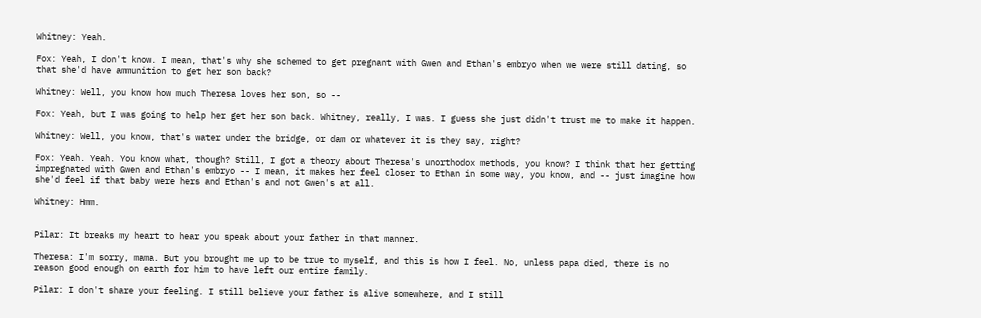Whitney: Yeah.

Fox: Yeah, I don't know. I mean, that's why she schemed to get pregnant with Gwen and Ethan's embryo when we were still dating, so that she'd have ammunition to get her son back?

Whitney: Well, you know how much Theresa loves her son, so --

Fox: Yeah, but I was going to help her get her son back. Whitney, really, I was. I guess she just didn't trust me to make it happen.

Whitney: Well, you know, that's water under the bridge, or dam or whatever it is they say, right?

Fox: Yeah. Yeah. You know what, though? Still, I got a theory about Theresa's unorthodox methods, you know? I think that her getting impregnated with Gwen and Ethan's embryo -- I mean, it makes her feel closer to Ethan in some way, you know, and -- just imagine how she'd feel if that baby were hers and Ethan's and not Gwen's at all.

Whitney: Hmm.


Pilar: It breaks my heart to hear you speak about your father in that manner.

Theresa: I'm sorry, mama. But you brought me up to be true to myself, and this is how I feel. No, unless papa died, there is no reason good enough on earth for him to have left our entire family.

Pilar: I don't share your feeling. I still believe your father is alive somewhere, and I still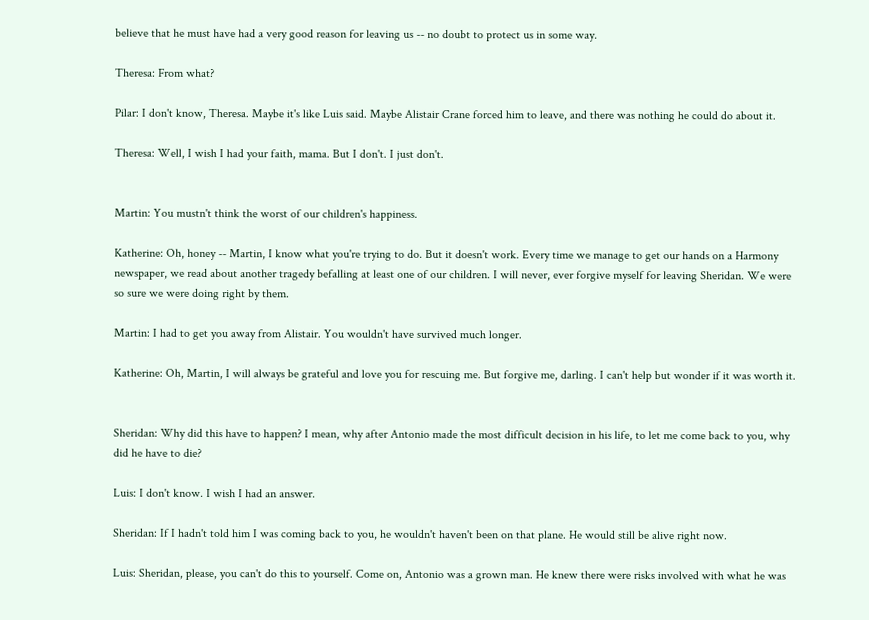believe that he must have had a very good reason for leaving us -- no doubt to protect us in some way.

Theresa: From what?

Pilar: I don't know, Theresa. Maybe it's like Luis said. Maybe Alistair Crane forced him to leave, and there was nothing he could do about it.

Theresa: Well, I wish I had your faith, mama. But I don't. I just don't.


Martin: You mustn't think the worst of our children's happiness.

Katherine: Oh, honey -- Martin, I know what you're trying to do. But it doesn't work. Every time we manage to get our hands on a Harmony newspaper, we read about another tragedy befalling at least one of our children. I will never, ever forgive myself for leaving Sheridan. We were so sure we were doing right by them.

Martin: I had to get you away from Alistair. You wouldn't have survived much longer.

Katherine: Oh, Martin, I will always be grateful and love you for rescuing me. But forgive me, darling. I can't help but wonder if it was worth it.


Sheridan: Why did this have to happen? I mean, why after Antonio made the most difficult decision in his life, to let me come back to you, why did he have to die?

Luis: I don't know. I wish I had an answer.

Sheridan: If I hadn't told him I was coming back to you, he wouldn't haven't been on that plane. He would still be alive right now.

Luis: Sheridan, please, you can't do this to yourself. Come on, Antonio was a grown man. He knew there were risks involved with what he was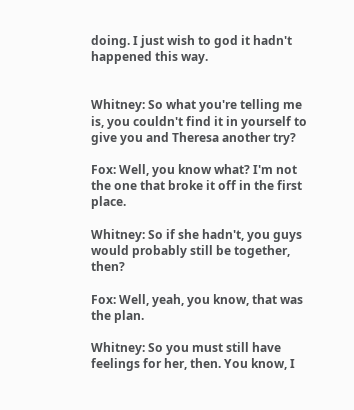doing. I just wish to god it hadn't happened this way.


Whitney: So what you're telling me is, you couldn't find it in yourself to give you and Theresa another try?

Fox: Well, you know what? I'm not the one that broke it off in the first place.

Whitney: So if she hadn't, you guys would probably still be together, then?

Fox: Well, yeah, you know, that was the plan.

Whitney: So you must still have feelings for her, then. You know, I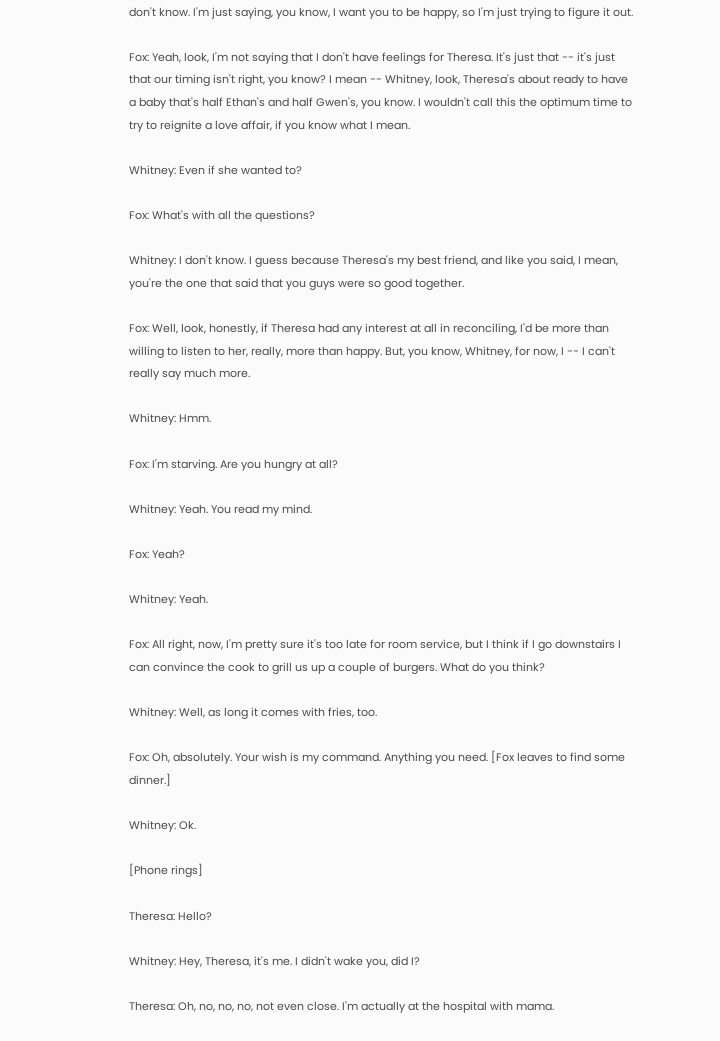don't know. I'm just saying, you know, I want you to be happy, so I'm just trying to figure it out.

Fox: Yeah, look, I'm not saying that I don't have feelings for Theresa. It's just that -- it's just that our timing isn't right, you know? I mean -- Whitney, look, Theresa's about ready to have a baby that's half Ethan's and half Gwen's, you know. I wouldn't call this the optimum time to try to reignite a love affair, if you know what I mean.

Whitney: Even if she wanted to?

Fox: What's with all the questions?

Whitney: I don't know. I guess because Theresa's my best friend, and like you said, I mean, you're the one that said that you guys were so good together.

Fox: Well, look, honestly, if Theresa had any interest at all in reconciling, I'd be more than willing to listen to her, really, more than happy. But, you know, Whitney, for now, I -- I can't really say much more.

Whitney: Hmm.

Fox: I'm starving. Are you hungry at all?

Whitney: Yeah. You read my mind.

Fox: Yeah?

Whitney: Yeah.

Fox: All right, now, I'm pretty sure it's too late for room service, but I think if I go downstairs I can convince the cook to grill us up a couple of burgers. What do you think?

Whitney: Well, as long it comes with fries, too.

Fox: Oh, absolutely. Your wish is my command. Anything you need. [Fox leaves to find some dinner.]

Whitney: Ok.

[Phone rings]

Theresa: Hello?

Whitney: Hey, Theresa, it's me. I didn't wake you, did I?

Theresa: Oh, no, no, no, not even close. I'm actually at the hospital with mama.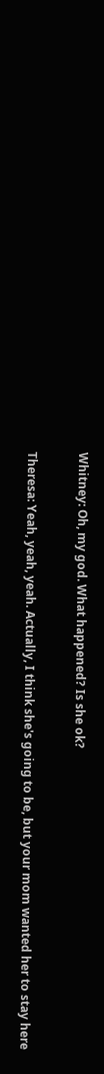Whitney: Oh, my god. What happened? Is she ok?

Theresa: Yeah, yeah, yeah. Actually, I think she's going to be, but your mom wanted her to stay here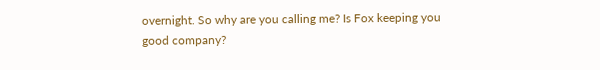overnight. So why are you calling me? Is Fox keeping you good company?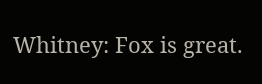Whitney: Fox is great.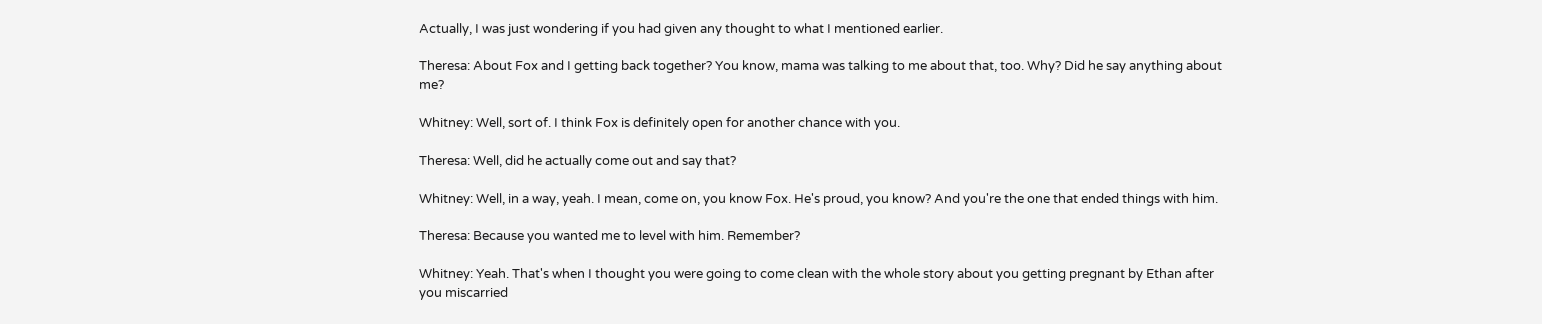Actually, I was just wondering if you had given any thought to what I mentioned earlier.

Theresa: About Fox and I getting back together? You know, mama was talking to me about that, too. Why? Did he say anything about me?

Whitney: Well, sort of. I think Fox is definitely open for another chance with you.

Theresa: Well, did he actually come out and say that?

Whitney: Well, in a way, yeah. I mean, come on, you know Fox. He's proud, you know? And you're the one that ended things with him.

Theresa: Because you wanted me to level with him. Remember?

Whitney: Yeah. That's when I thought you were going to come clean with the whole story about you getting pregnant by Ethan after you miscarried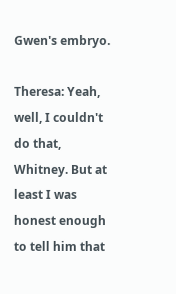Gwen's embryo.

Theresa: Yeah, well, I couldn't do that, Whitney. But at least I was honest enough to tell him that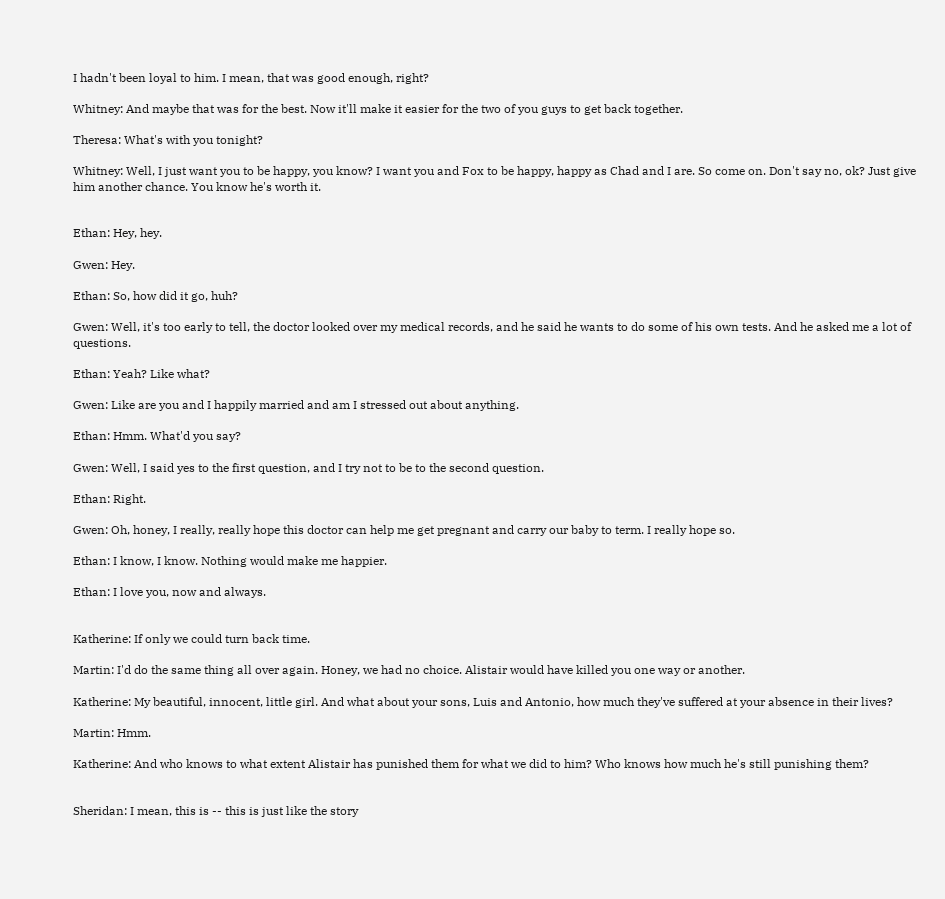I hadn't been loyal to him. I mean, that was good enough, right?

Whitney: And maybe that was for the best. Now it'll make it easier for the two of you guys to get back together.

Theresa: What's with you tonight?

Whitney: Well, I just want you to be happy, you know? I want you and Fox to be happy, happy as Chad and I are. So come on. Don't say no, ok? Just give him another chance. You know he's worth it.


Ethan: Hey, hey.

Gwen: Hey.

Ethan: So, how did it go, huh?

Gwen: Well, it's too early to tell, the doctor looked over my medical records, and he said he wants to do some of his own tests. And he asked me a lot of questions.

Ethan: Yeah? Like what?

Gwen: Like are you and I happily married and am I stressed out about anything.

Ethan: Hmm. What'd you say?

Gwen: Well, I said yes to the first question, and I try not to be to the second question.

Ethan: Right.

Gwen: Oh, honey, I really, really hope this doctor can help me get pregnant and carry our baby to term. I really hope so.

Ethan: I know, I know. Nothing would make me happier.

Ethan: I love you, now and always.


Katherine: If only we could turn back time.

Martin: I'd do the same thing all over again. Honey, we had no choice. Alistair would have killed you one way or another.

Katherine: My beautiful, innocent, little girl. And what about your sons, Luis and Antonio, how much they've suffered at your absence in their lives?

Martin: Hmm.

Katherine: And who knows to what extent Alistair has punished them for what we did to him? Who knows how much he's still punishing them?


Sheridan: I mean, this is -- this is just like the story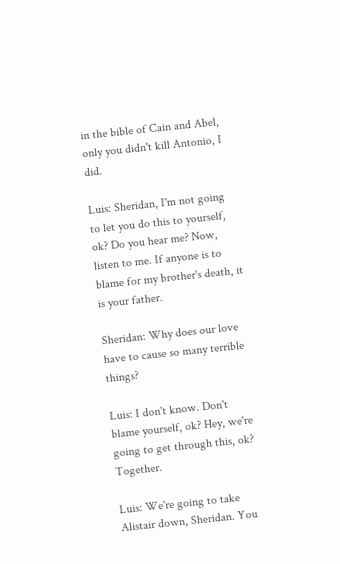in the bible of Cain and Abel, only you didn't kill Antonio, I did.

Luis: Sheridan, I'm not going to let you do this to yourself, ok? Do you hear me? Now, listen to me. If anyone is to blame for my brother's death, it is your father.

Sheridan: Why does our love have to cause so many terrible things?

Luis: I don't know. Don't blame yourself, ok? Hey, we're going to get through this, ok? Together.

Luis: We're going to take Alistair down, Sheridan. You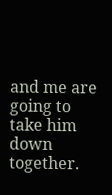and me are going to take him down together.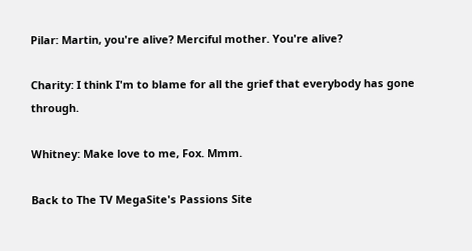Pilar: Martin, you're alive? Merciful mother. You're alive?

Charity: I think I'm to blame for all the grief that everybody has gone through.

Whitney: Make love to me, Fox. Mmm.

Back to The TV MegaSite's Passions Site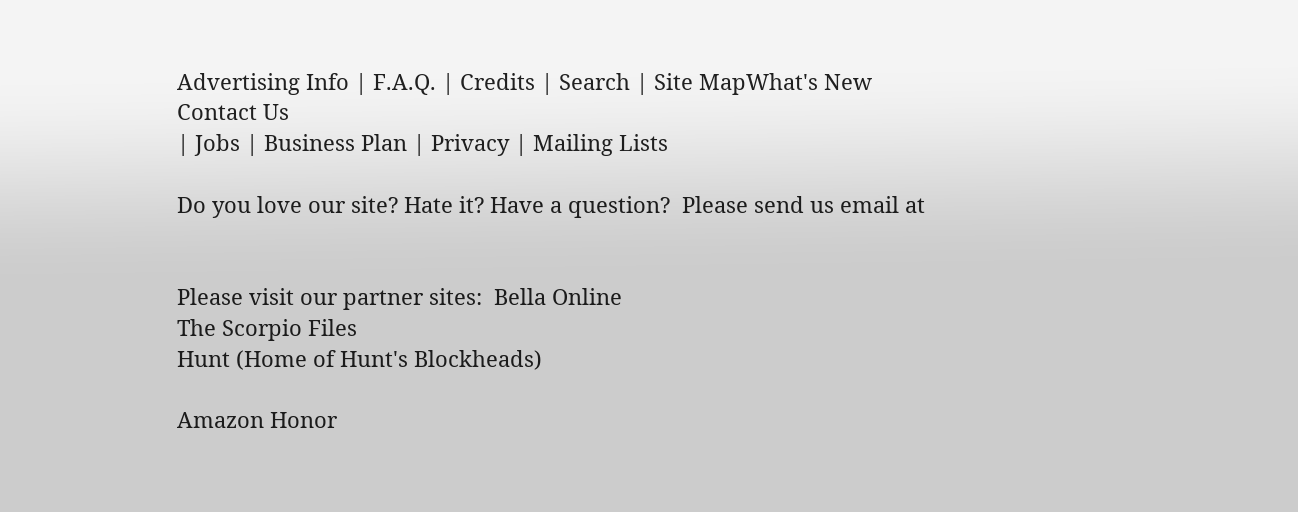Advertising Info | F.A.Q. | Credits | Search | Site MapWhat's New
Contact Us
| Jobs | Business Plan | Privacy | Mailing Lists

Do you love our site? Hate it? Have a question?  Please send us email at


Please visit our partner sites:  Bella Online
The Scorpio Files
Hunt (Home of Hunt's Blockheads)

Amazon Honor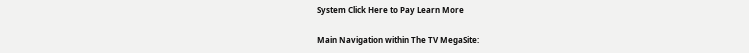System Click Here to Pay Learn More

Main Navigation within The TV MegaSite: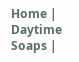Home | Daytime Soaps |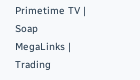Primetime TV | Soap MegaLinks | Trading